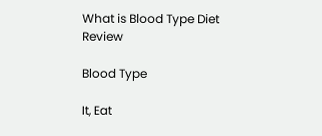What is Blood Type Diet Review

Blood Type

It, Eat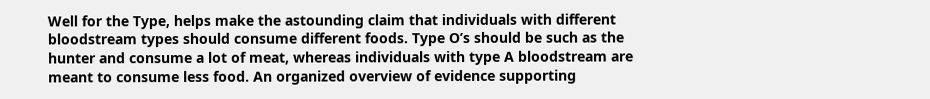Well for the Type, helps make the astounding claim that individuals with different bloodstream types should consume different foods. Type O’s should be such as the hunter and consume a lot of meat, whereas individuals with type A bloodstream are meant to consume less food. An organized overview of evidence supporting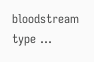bloodstream type …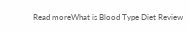Read moreWhat is Blood Type Diet Review